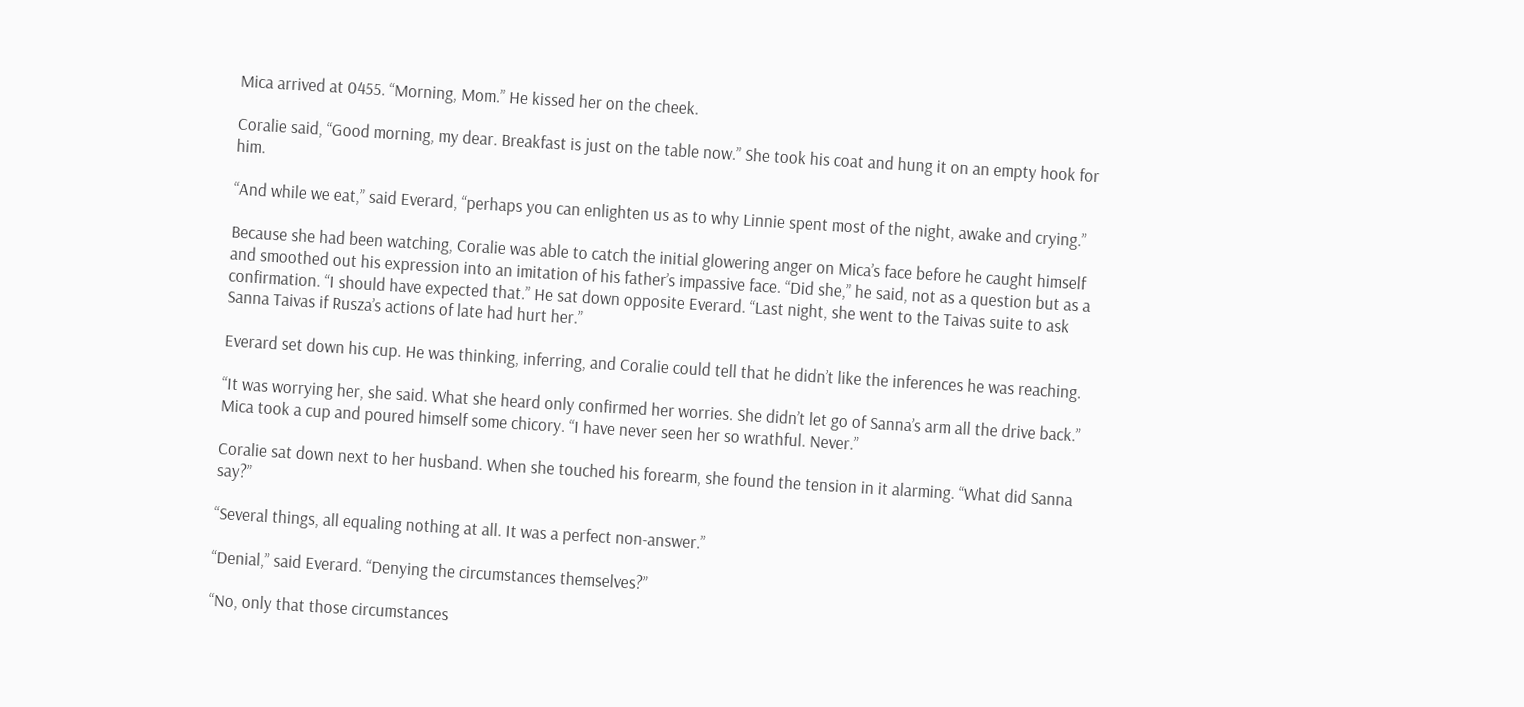Mica arrived at 0455. “Morning, Mom.” He kissed her on the cheek.

Coralie said, “Good morning, my dear. Breakfast is just on the table now.” She took his coat and hung it on an empty hook for him.

“And while we eat,” said Everard, “perhaps you can enlighten us as to why Linnie spent most of the night, awake and crying.”

Because she had been watching, Coralie was able to catch the initial glowering anger on Mica’s face before he caught himself and smoothed out his expression into an imitation of his father’s impassive face. “Did she,” he said, not as a question but as a confirmation. “I should have expected that.” He sat down opposite Everard. “Last night, she went to the Taivas suite to ask Sanna Taivas if Rusza’s actions of late had hurt her.”

Everard set down his cup. He was thinking, inferring, and Coralie could tell that he didn’t like the inferences he was reaching.

“It was worrying her, she said. What she heard only confirmed her worries. She didn’t let go of Sanna’s arm all the drive back.” Mica took a cup and poured himself some chicory. “I have never seen her so wrathful. Never.”

Coralie sat down next to her husband. When she touched his forearm, she found the tension in it alarming. “What did Sanna say?”

“Several things, all equaling nothing at all. It was a perfect non-answer.”

“Denial,” said Everard. “Denying the circumstances themselves?”

“No, only that those circumstances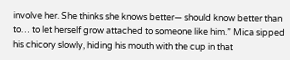involve her. She thinks she knows better— should know better than to… to let herself grow attached to someone like him.” Mica sipped his chicory slowly, hiding his mouth with the cup in that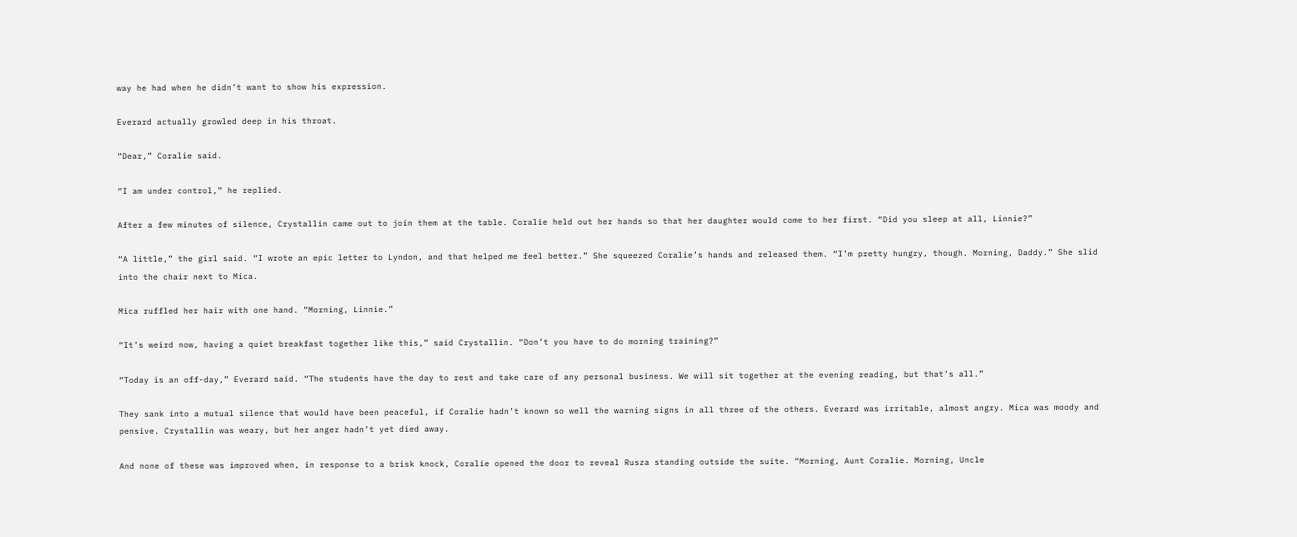way he had when he didn’t want to show his expression.

Everard actually growled deep in his throat.

“Dear,” Coralie said.

“I am under control,” he replied.

After a few minutes of silence, Crystallin came out to join them at the table. Coralie held out her hands so that her daughter would come to her first. “Did you sleep at all, Linnie?”

“A little,” the girl said. “I wrote an epic letter to Lyndon, and that helped me feel better.” She squeezed Coralie’s hands and released them. “I’m pretty hungry, though. Morning, Daddy.” She slid into the chair next to Mica.

Mica ruffled her hair with one hand. “Morning, Linnie.”

“It’s weird now, having a quiet breakfast together like this,” said Crystallin. “Don’t you have to do morning training?”

“Today is an off-day,” Everard said. “The students have the day to rest and take care of any personal business. We will sit together at the evening reading, but that’s all.”

They sank into a mutual silence that would have been peaceful, if Coralie hadn’t known so well the warning signs in all three of the others. Everard was irritable, almost angry. Mica was moody and pensive. Crystallin was weary, but her anger hadn’t yet died away.

And none of these was improved when, in response to a brisk knock, Coralie opened the door to reveal Rusza standing outside the suite. “Morning, Aunt Coralie. Morning, Uncle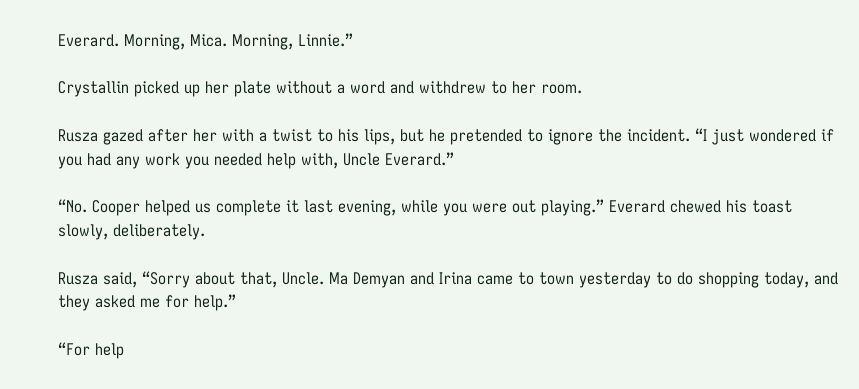Everard. Morning, Mica. Morning, Linnie.”

Crystallin picked up her plate without a word and withdrew to her room.

Rusza gazed after her with a twist to his lips, but he pretended to ignore the incident. “I just wondered if you had any work you needed help with, Uncle Everard.”

“No. Cooper helped us complete it last evening, while you were out playing.” Everard chewed his toast slowly, deliberately.

Rusza said, “Sorry about that, Uncle. Ma Demyan and Irina came to town yesterday to do shopping today, and they asked me for help.”

“For help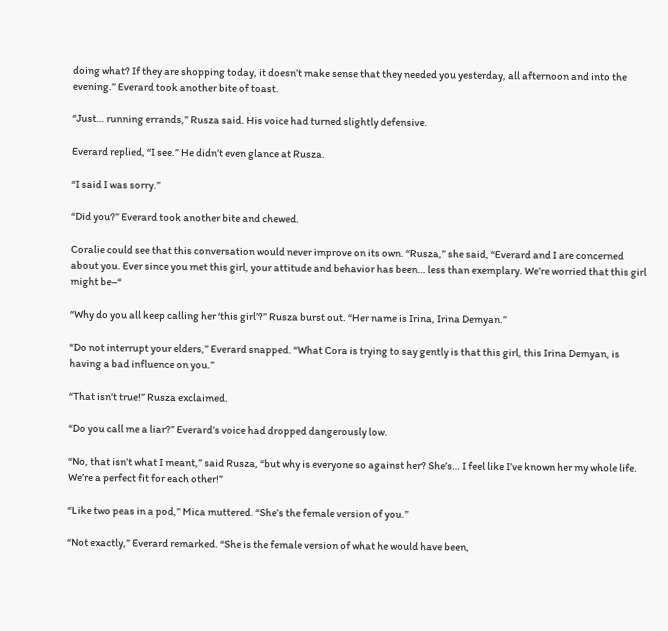doing what? If they are shopping today, it doesn’t make sense that they needed you yesterday, all afternoon and into the evening.” Everard took another bite of toast.

“Just… running errands,” Rusza said. His voice had turned slightly defensive.

Everard replied, “I see.” He didn’t even glance at Rusza.

“I said I was sorry.”

“Did you?” Everard took another bite and chewed.

Coralie could see that this conversation would never improve on its own. “Rusza,” she said, “Everard and I are concerned about you. Ever since you met this girl, your attitude and behavior has been… less than exemplary. We’re worried that this girl might be–“

“Why do you all keep calling her ‘this girl’?” Rusza burst out. “Her name is Irina, Irina Demyan.”

“Do not interrupt your elders,” Everard snapped. “What Cora is trying to say gently is that this girl, this Irina Demyan, is having a bad influence on you.”

“That isn’t true!” Rusza exclaimed.

“Do you call me a liar?” Everard’s voice had dropped dangerously low.

“No, that isn’t what I meant,” said Rusza, “but why is everyone so against her? She’s… I feel like I’ve known her my whole life. We’re a perfect fit for each other!”

“Like two peas in a pod,” Mica muttered. “She’s the female version of you.”

“Not exactly,” Everard remarked. “She is the female version of what he would have been,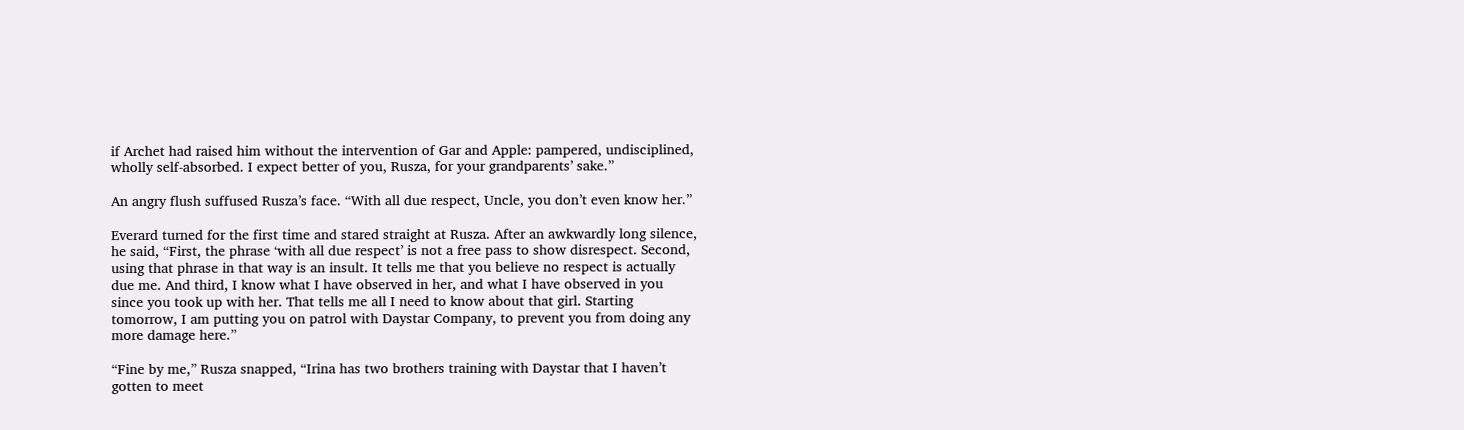if Archet had raised him without the intervention of Gar and Apple: pampered, undisciplined, wholly self-absorbed. I expect better of you, Rusza, for your grandparents’ sake.”

An angry flush suffused Rusza’s face. “With all due respect, Uncle, you don’t even know her.”

Everard turned for the first time and stared straight at Rusza. After an awkwardly long silence, he said, “First, the phrase ‘with all due respect’ is not a free pass to show disrespect. Second, using that phrase in that way is an insult. It tells me that you believe no respect is actually due me. And third, I know what I have observed in her, and what I have observed in you since you took up with her. That tells me all I need to know about that girl. Starting tomorrow, I am putting you on patrol with Daystar Company, to prevent you from doing any more damage here.”

“Fine by me,” Rusza snapped, “Irina has two brothers training with Daystar that I haven’t gotten to meet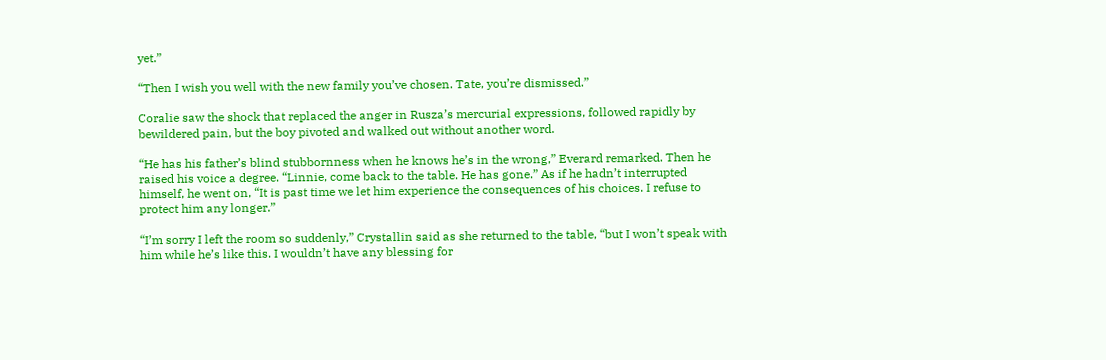yet.”

“Then I wish you well with the new family you’ve chosen. Tate, you’re dismissed.”

Coralie saw the shock that replaced the anger in Rusza’s mercurial expressions, followed rapidly by bewildered pain, but the boy pivoted and walked out without another word.

“He has his father’s blind stubbornness when he knows he’s in the wrong,” Everard remarked. Then he raised his voice a degree. “Linnie, come back to the table. He has gone.” As if he hadn’t interrupted himself, he went on, “It is past time we let him experience the consequences of his choices. I refuse to protect him any longer.”

“I’m sorry I left the room so suddenly,” Crystallin said as she returned to the table, “but I won’t speak with him while he’s like this. I wouldn’t have any blessing for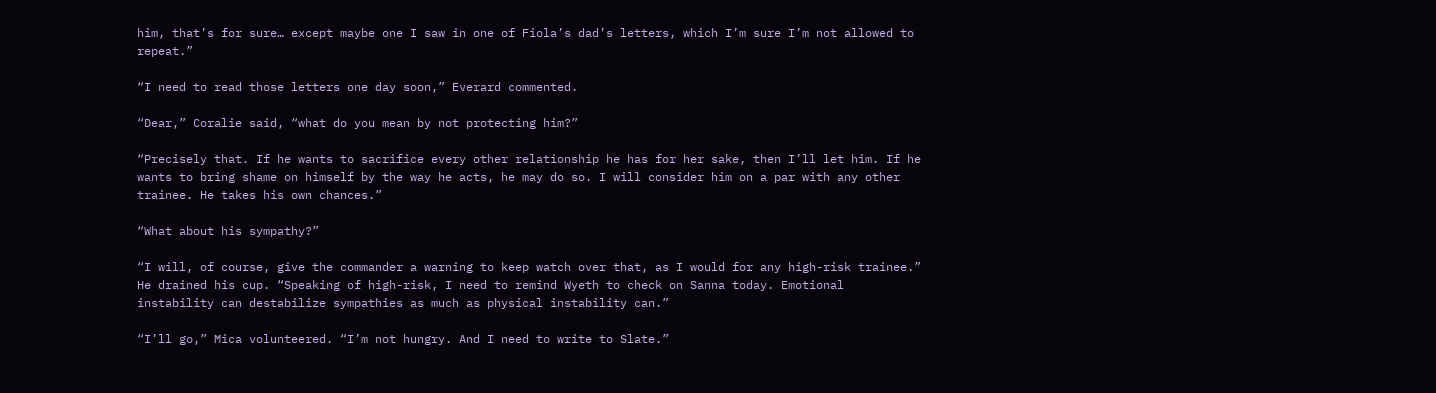him, that’s for sure… except maybe one I saw in one of Fiola’s dad’s letters, which I’m sure I’m not allowed to repeat.”

“I need to read those letters one day soon,” Everard commented.

“Dear,” Coralie said, “what do you mean by not protecting him?”

“Precisely that. If he wants to sacrifice every other relationship he has for her sake, then I’ll let him. If he wants to bring shame on himself by the way he acts, he may do so. I will consider him on a par with any other trainee. He takes his own chances.”

“What about his sympathy?”

“I will, of course, give the commander a warning to keep watch over that, as I would for any high-risk trainee.” He drained his cup. “Speaking of high-risk, I need to remind Wyeth to check on Sanna today. Emotional instability can destabilize sympathies as much as physical instability can.”

“I’ll go,” Mica volunteered. “I’m not hungry. And I need to write to Slate.”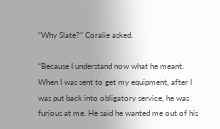“Why Slate?” Coralie asked.

“Because I understand now what he meant. When I was sent to get my equipment, after I was put back into obligatory service, he was furious at me. He said he wanted me out of his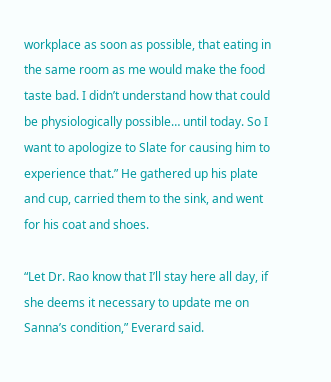workplace as soon as possible, that eating in the same room as me would make the food taste bad. I didn’t understand how that could be physiologically possible… until today. So I want to apologize to Slate for causing him to experience that.” He gathered up his plate and cup, carried them to the sink, and went for his coat and shoes.

“Let Dr. Rao know that I’ll stay here all day, if she deems it necessary to update me on Sanna’s condition,” Everard said.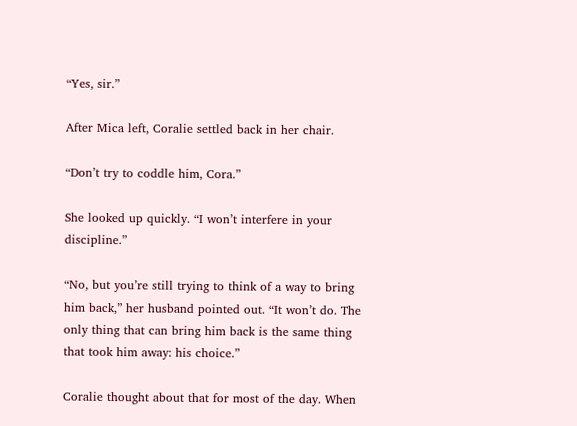“Yes, sir.”

After Mica left, Coralie settled back in her chair.

“Don’t try to coddle him, Cora.”

She looked up quickly. “I won’t interfere in your discipline.”

“No, but you’re still trying to think of a way to bring him back,” her husband pointed out. “It won’t do. The only thing that can bring him back is the same thing that took him away: his choice.”

Coralie thought about that for most of the day. When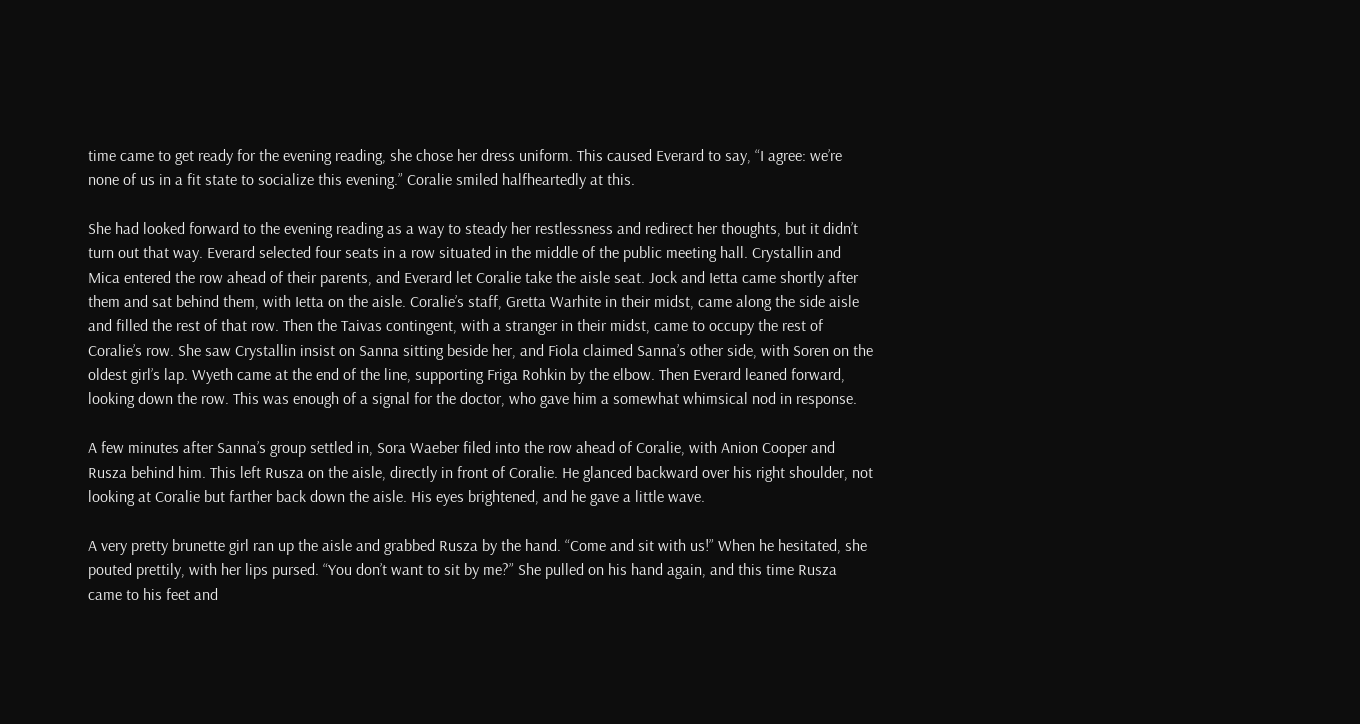time came to get ready for the evening reading, she chose her dress uniform. This caused Everard to say, “I agree: we’re none of us in a fit state to socialize this evening.” Coralie smiled halfheartedly at this.

She had looked forward to the evening reading as a way to steady her restlessness and redirect her thoughts, but it didn’t turn out that way. Everard selected four seats in a row situated in the middle of the public meeting hall. Crystallin and Mica entered the row ahead of their parents, and Everard let Coralie take the aisle seat. Jock and Ietta came shortly after them and sat behind them, with Ietta on the aisle. Coralie’s staff, Gretta Warhite in their midst, came along the side aisle and filled the rest of that row. Then the Taivas contingent, with a stranger in their midst, came to occupy the rest of Coralie’s row. She saw Crystallin insist on Sanna sitting beside her, and Fiola claimed Sanna’s other side, with Soren on the oldest girl’s lap. Wyeth came at the end of the line, supporting Friga Rohkin by the elbow. Then Everard leaned forward, looking down the row. This was enough of a signal for the doctor, who gave him a somewhat whimsical nod in response.

A few minutes after Sanna’s group settled in, Sora Waeber filed into the row ahead of Coralie, with Anion Cooper and Rusza behind him. This left Rusza on the aisle, directly in front of Coralie. He glanced backward over his right shoulder, not looking at Coralie but farther back down the aisle. His eyes brightened, and he gave a little wave.

A very pretty brunette girl ran up the aisle and grabbed Rusza by the hand. “Come and sit with us!” When he hesitated, she pouted prettily, with her lips pursed. “You don’t want to sit by me?” She pulled on his hand again, and this time Rusza came to his feet and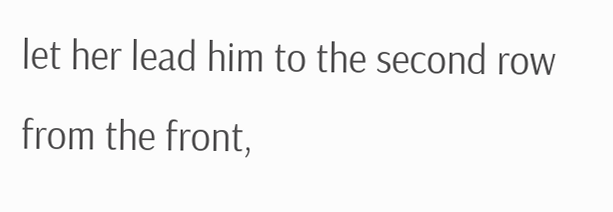let her lead him to the second row from the front,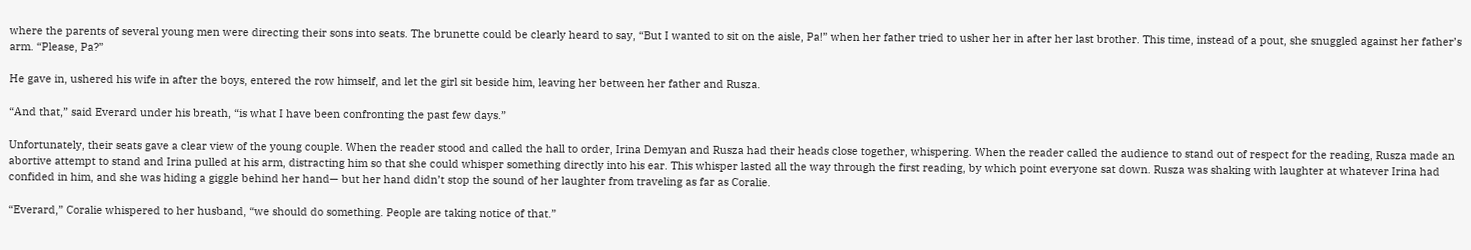where the parents of several young men were directing their sons into seats. The brunette could be clearly heard to say, “But I wanted to sit on the aisle, Pa!” when her father tried to usher her in after her last brother. This time, instead of a pout, she snuggled against her father’s arm. “Please, Pa?”

He gave in, ushered his wife in after the boys, entered the row himself, and let the girl sit beside him, leaving her between her father and Rusza.

“And that,” said Everard under his breath, “is what I have been confronting the past few days.”

Unfortunately, their seats gave a clear view of the young couple. When the reader stood and called the hall to order, Irina Demyan and Rusza had their heads close together, whispering. When the reader called the audience to stand out of respect for the reading, Rusza made an abortive attempt to stand and Irina pulled at his arm, distracting him so that she could whisper something directly into his ear. This whisper lasted all the way through the first reading, by which point everyone sat down. Rusza was shaking with laughter at whatever Irina had confided in him, and she was hiding a giggle behind her hand— but her hand didn’t stop the sound of her laughter from traveling as far as Coralie.

“Everard,” Coralie whispered to her husband, “we should do something. People are taking notice of that.”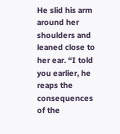He slid his arm around her shoulders and leaned close to her ear. “I told you earlier, he reaps the consequences of the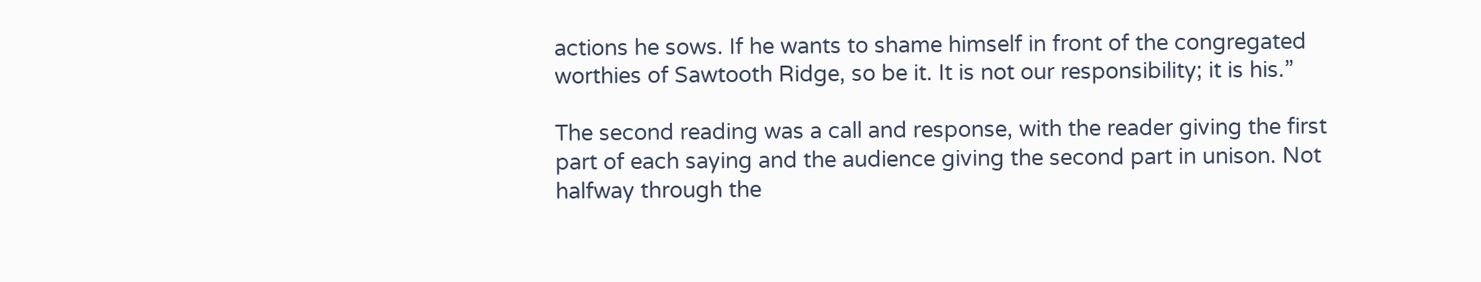actions he sows. If he wants to shame himself in front of the congregated worthies of Sawtooth Ridge, so be it. It is not our responsibility; it is his.”

The second reading was a call and response, with the reader giving the first part of each saying and the audience giving the second part in unison. Not halfway through the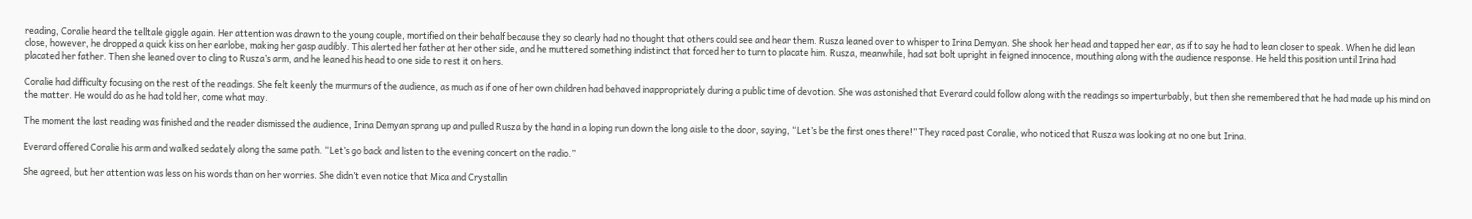reading, Coralie heard the telltale giggle again. Her attention was drawn to the young couple, mortified on their behalf because they so clearly had no thought that others could see and hear them. Rusza leaned over to whisper to Irina Demyan. She shook her head and tapped her ear, as if to say he had to lean closer to speak. When he did lean close, however, he dropped a quick kiss on her earlobe, making her gasp audibly. This alerted her father at her other side, and he muttered something indistinct that forced her to turn to placate him. Rusza, meanwhile, had sat bolt upright in feigned innocence, mouthing along with the audience response. He held this position until Irina had placated her father. Then she leaned over to cling to Rusza’s arm, and he leaned his head to one side to rest it on hers.

Coralie had difficulty focusing on the rest of the readings. She felt keenly the murmurs of the audience, as much as if one of her own children had behaved inappropriately during a public time of devotion. She was astonished that Everard could follow along with the readings so imperturbably, but then she remembered that he had made up his mind on the matter. He would do as he had told her, come what may.

The moment the last reading was finished and the reader dismissed the audience, Irina Demyan sprang up and pulled Rusza by the hand in a loping run down the long aisle to the door, saying, “Let’s be the first ones there!” They raced past Coralie, who noticed that Rusza was looking at no one but Irina.

Everard offered Coralie his arm and walked sedately along the same path. “Let’s go back and listen to the evening concert on the radio.”

She agreed, but her attention was less on his words than on her worries. She didn’t even notice that Mica and Crystallin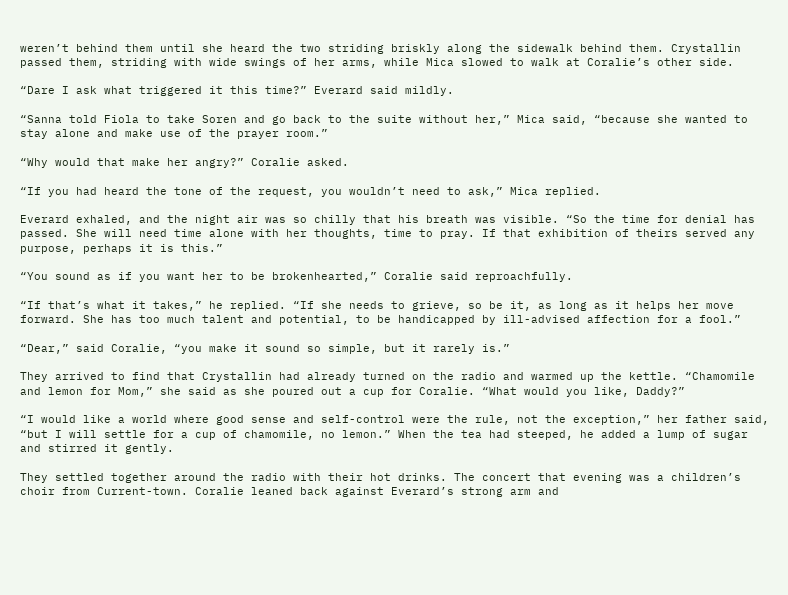weren’t behind them until she heard the two striding briskly along the sidewalk behind them. Crystallin passed them, striding with wide swings of her arms, while Mica slowed to walk at Coralie’s other side.

“Dare I ask what triggered it this time?” Everard said mildly.

“Sanna told Fiola to take Soren and go back to the suite without her,” Mica said, “because she wanted to stay alone and make use of the prayer room.”

“Why would that make her angry?” Coralie asked.

“If you had heard the tone of the request, you wouldn’t need to ask,” Mica replied.

Everard exhaled, and the night air was so chilly that his breath was visible. “So the time for denial has passed. She will need time alone with her thoughts, time to pray. If that exhibition of theirs served any purpose, perhaps it is this.”

“You sound as if you want her to be brokenhearted,” Coralie said reproachfully.

“If that’s what it takes,” he replied. “If she needs to grieve, so be it, as long as it helps her move forward. She has too much talent and potential, to be handicapped by ill-advised affection for a fool.”

“Dear,” said Coralie, “you make it sound so simple, but it rarely is.”

They arrived to find that Crystallin had already turned on the radio and warmed up the kettle. “Chamomile and lemon for Mom,” she said as she poured out a cup for Coralie. “What would you like, Daddy?”

“I would like a world where good sense and self-control were the rule, not the exception,” her father said, “but I will settle for a cup of chamomile, no lemon.” When the tea had steeped, he added a lump of sugar and stirred it gently.

They settled together around the radio with their hot drinks. The concert that evening was a children’s choir from Current-town. Coralie leaned back against Everard’s strong arm and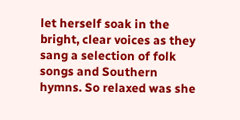let herself soak in the bright, clear voices as they sang a selection of folk songs and Southern hymns. So relaxed was she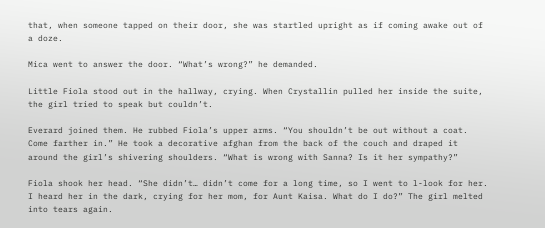that, when someone tapped on their door, she was startled upright as if coming awake out of a doze.

Mica went to answer the door. “What’s wrong?” he demanded.

Little Fiola stood out in the hallway, crying. When Crystallin pulled her inside the suite, the girl tried to speak but couldn’t.

Everard joined them. He rubbed Fiola’s upper arms. “You shouldn’t be out without a coat. Come farther in.” He took a decorative afghan from the back of the couch and draped it around the girl’s shivering shoulders. “What is wrong with Sanna? Is it her sympathy?”

Fiola shook her head. “She didn’t… didn’t come for a long time, so I went to l-look for her. I heard her in the dark, crying for her mom, for Aunt Kaisa. What do I do?” The girl melted into tears again.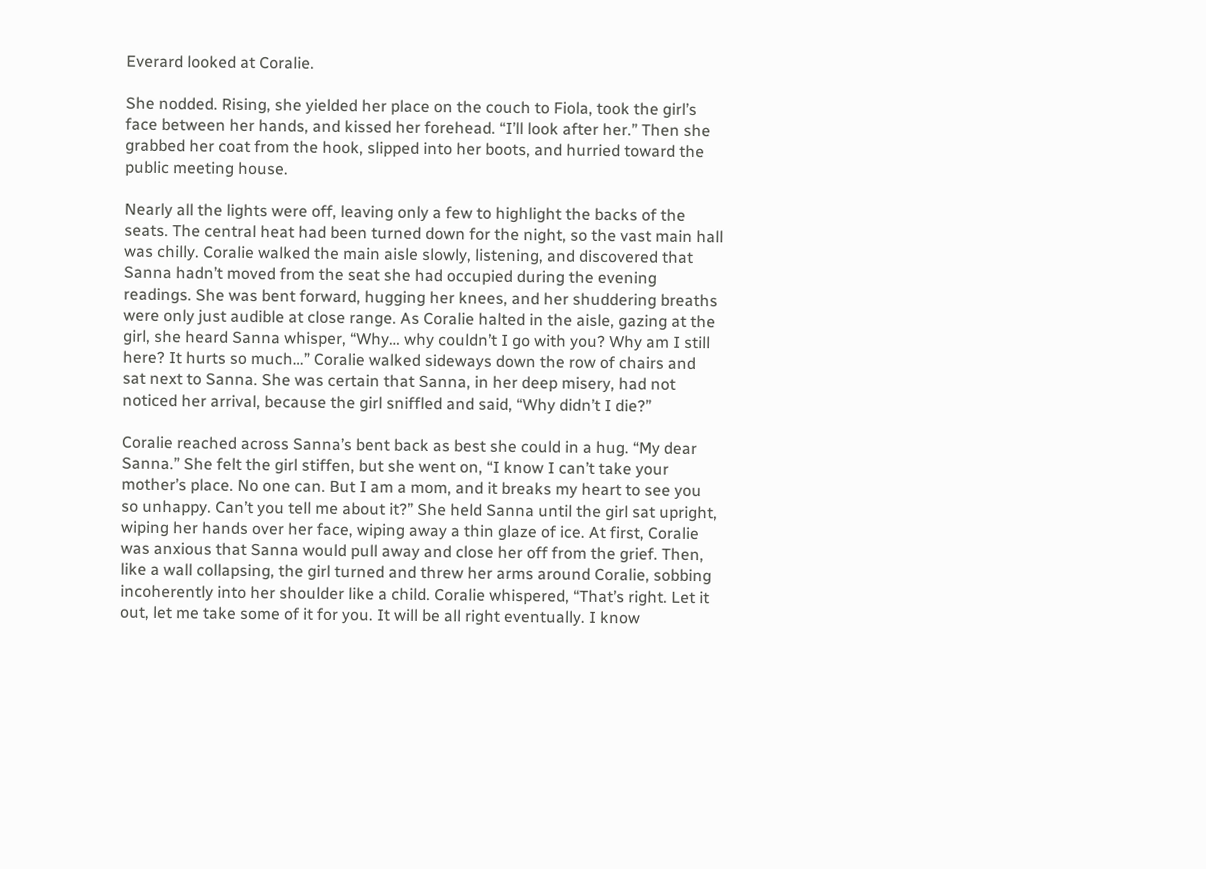Everard looked at Coralie.

She nodded. Rising, she yielded her place on the couch to Fiola, took the girl’s face between her hands, and kissed her forehead. “I’ll look after her.” Then she grabbed her coat from the hook, slipped into her boots, and hurried toward the public meeting house.

Nearly all the lights were off, leaving only a few to highlight the backs of the seats. The central heat had been turned down for the night, so the vast main hall was chilly. Coralie walked the main aisle slowly, listening, and discovered that Sanna hadn’t moved from the seat she had occupied during the evening readings. She was bent forward, hugging her knees, and her shuddering breaths were only just audible at close range. As Coralie halted in the aisle, gazing at the girl, she heard Sanna whisper, “Why… why couldn’t I go with you? Why am I still here? It hurts so much…” Coralie walked sideways down the row of chairs and sat next to Sanna. She was certain that Sanna, in her deep misery, had not noticed her arrival, because the girl sniffled and said, “Why didn’t I die?”

Coralie reached across Sanna’s bent back as best she could in a hug. “My dear Sanna.” She felt the girl stiffen, but she went on, “I know I can’t take your mother’s place. No one can. But I am a mom, and it breaks my heart to see you so unhappy. Can’t you tell me about it?” She held Sanna until the girl sat upright, wiping her hands over her face, wiping away a thin glaze of ice. At first, Coralie was anxious that Sanna would pull away and close her off from the grief. Then, like a wall collapsing, the girl turned and threw her arms around Coralie, sobbing incoherently into her shoulder like a child. Coralie whispered, “That’s right. Let it out, let me take some of it for you. It will be all right eventually. I know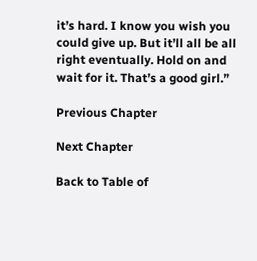it’s hard. I know you wish you could give up. But it’ll all be all right eventually. Hold on and wait for it. That’s a good girl.”

Previous Chapter

Next Chapter

Back to Table of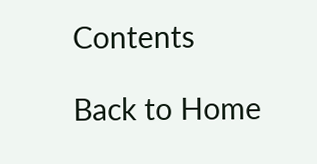Contents

Back to Home